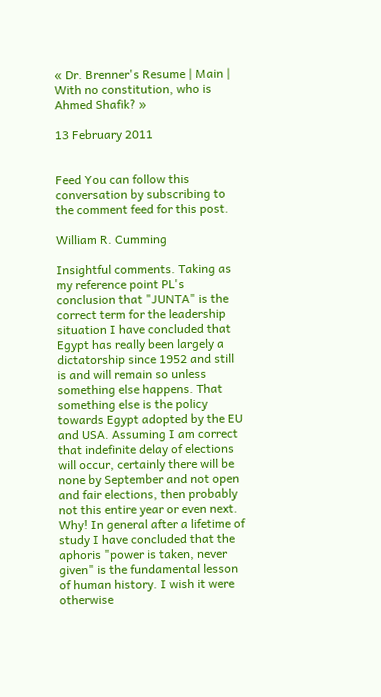« Dr. Brenner's Resume | Main | With no constitution, who is Ahmed Shafik? »

13 February 2011


Feed You can follow this conversation by subscribing to the comment feed for this post.

William R. Cumming

Insightful comments. Taking as my reference point PL's conclusion that "JUNTA" is the correct term for the leadership situation I have concluded that Egypt has really been largely a dictatorship since 1952 and still is and will remain so unless something else happens. That something else is the policy towards Egypt adopted by the EU and USA. Assuming I am correct that indefinite delay of elections will occur, certainly there will be none by September and not open and fair elections, then probably not this entire year or even next.
Why! In general after a lifetime of study I have concluded that the aphoris "power is taken, never given" is the fundamental lesson of human history. I wish it were otherwise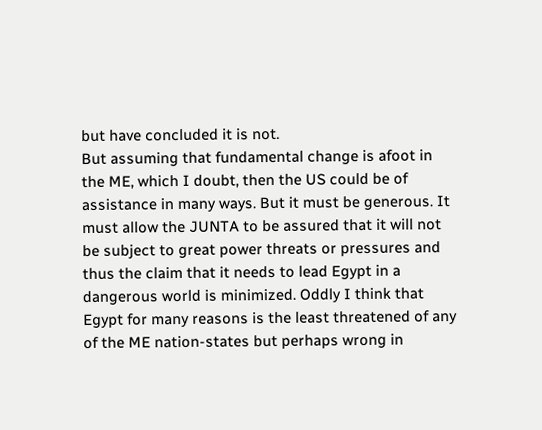but have concluded it is not.
But assuming that fundamental change is afoot in the ME, which I doubt, then the US could be of assistance in many ways. But it must be generous. It must allow the JUNTA to be assured that it will not be subject to great power threats or pressures and thus the claim that it needs to lead Egypt in a dangerous world is minimized. Oddly I think that Egypt for many reasons is the least threatened of any of the ME nation-states but perhaps wrong in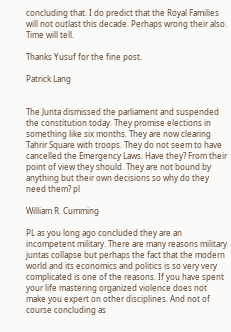concluding that. I do predict that the Royal Families will not outlast this decade. Perhaps wrong their also. Time will tell.

Thanks Yusuf for the fine post.

Patrick Lang


The Junta dismissed the parliament and suspended the constitution today. They promise elections in something like six months. They are now clearing Tahrir Square with troops. They do not seem to have cancelled the Emergency Laws. Have they? From their point of view they should. They are not bound by anything but their own decisions so why do they need them? pl

William R. Cumming

PL as you long ago concluded they are an incompetent military. There are many reasons military juntas collapse but perhaps the fact that the modern world and its economics and politics is so very very complicated is one of the reasons. If you have spent your life mastering organized violence does not make you expert on other disciplines. And not of course concluding as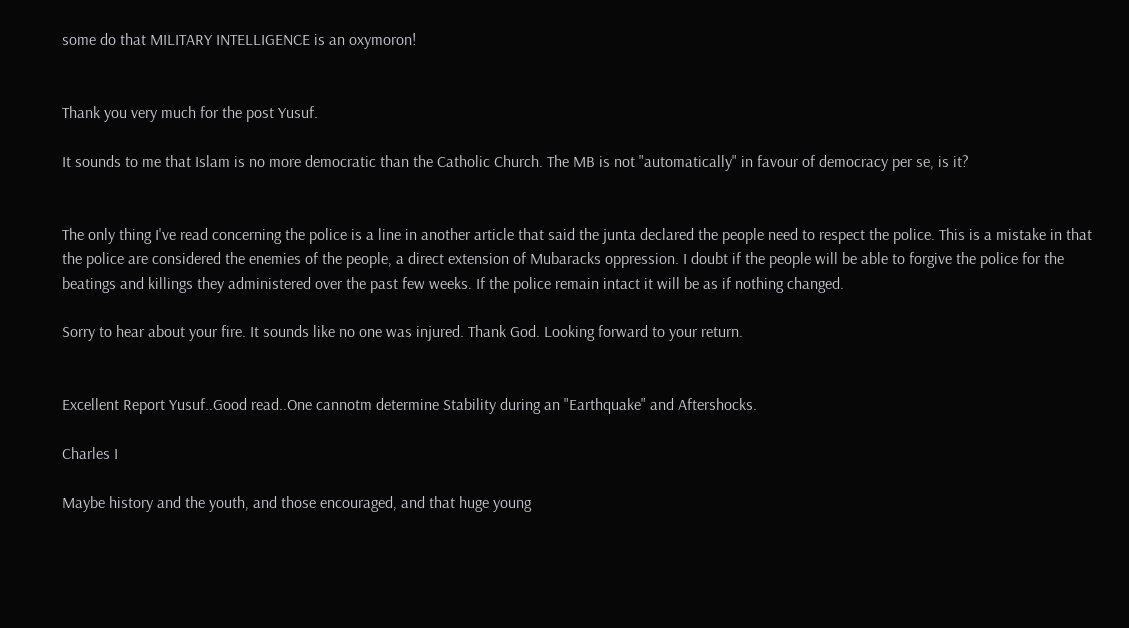some do that MILITARY INTELLIGENCE is an oxymoron!


Thank you very much for the post Yusuf.

It sounds to me that Islam is no more democratic than the Catholic Church. The MB is not "automatically" in favour of democracy per se, is it?


The only thing I've read concerning the police is a line in another article that said the junta declared the people need to respect the police. This is a mistake in that the police are considered the enemies of the people, a direct extension of Mubaracks oppression. I doubt if the people will be able to forgive the police for the beatings and killings they administered over the past few weeks. If the police remain intact it will be as if nothing changed.

Sorry to hear about your fire. It sounds like no one was injured. Thank God. Looking forward to your return.


Excellent Report Yusuf..Good read..One cannotm determine Stability during an "Earthquake" and Aftershocks.

Charles I

Maybe history and the youth, and those encouraged, and that huge young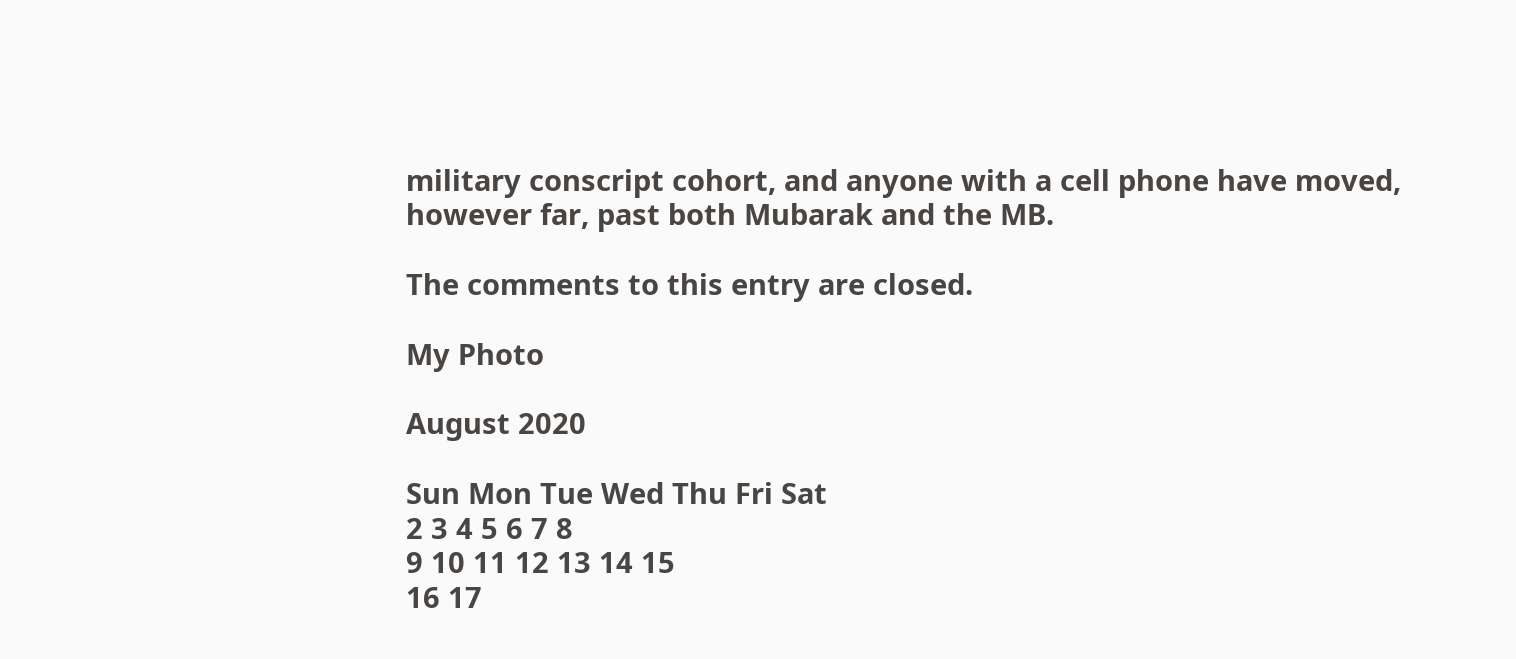military conscript cohort, and anyone with a cell phone have moved, however far, past both Mubarak and the MB.

The comments to this entry are closed.

My Photo

August 2020

Sun Mon Tue Wed Thu Fri Sat
2 3 4 5 6 7 8
9 10 11 12 13 14 15
16 17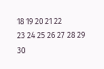18 19 20 21 22
23 24 25 26 27 28 29
30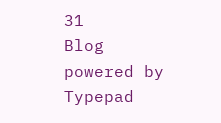31
Blog powered by Typepad